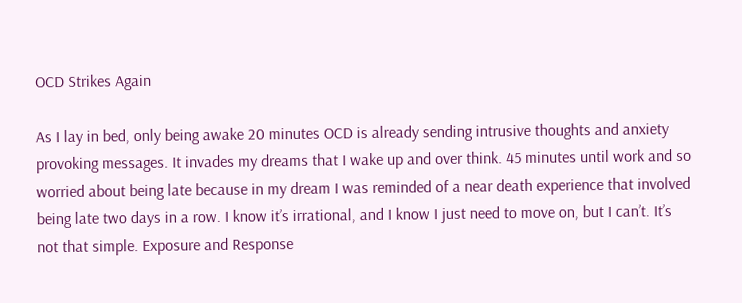OCD Strikes Again

As I lay in bed, only being awake 20 minutes OCD is already sending intrusive thoughts and anxiety provoking messages. It invades my dreams that I wake up and over think. 45 minutes until work and so worried about being late because in my dream I was reminded of a near death experience that involved being late two days in a row. I know it’s irrational, and I know I just need to move on, but I can’t. It’s not that simple. Exposure and Response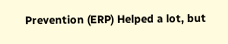Prevention (ERP) Helped a lot, but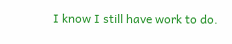I know I still have work to do.